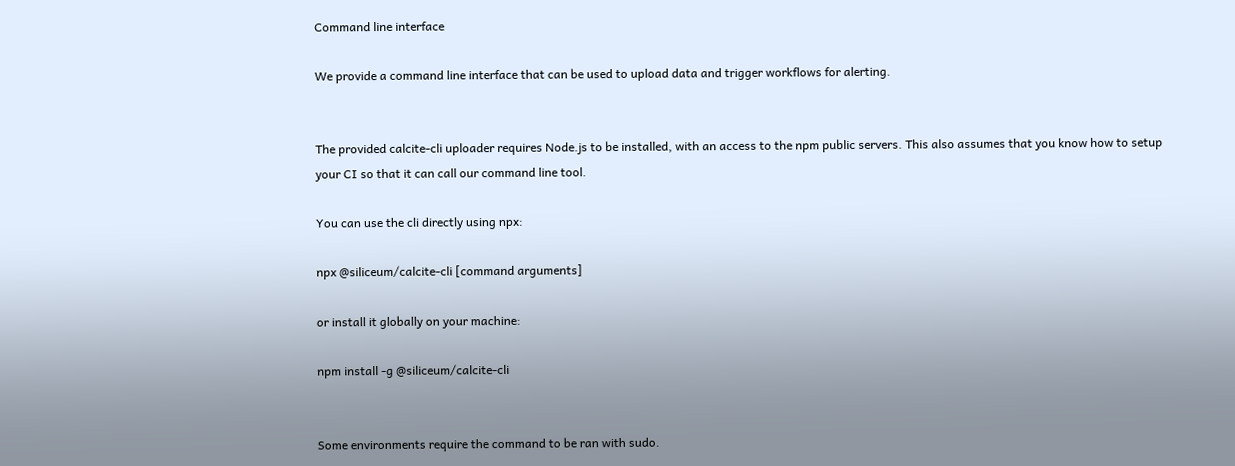Command line interface

We provide a command line interface that can be used to upload data and trigger workflows for alerting.


The provided calcite-cli uploader requires Node.js to be installed, with an access to the npm public servers. This also assumes that you know how to setup your CI so that it can call our command line tool.

You can use the cli directly using npx:

npx @siliceum/calcite-cli [command arguments]

or install it globally on your machine:

npm install -g @siliceum/calcite-cli


Some environments require the command to be ran with sudo.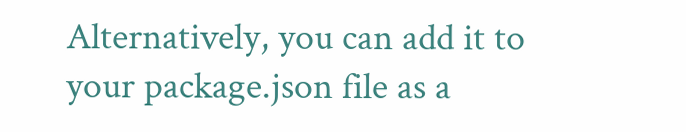Alternatively, you can add it to your package.json file as a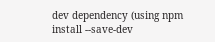dev dependency (using npm install --save-dev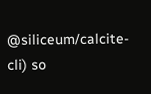@siliceum/calcite-cli) so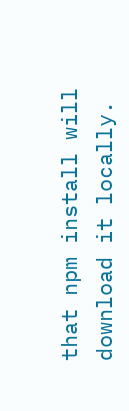that npm install will download it locally.